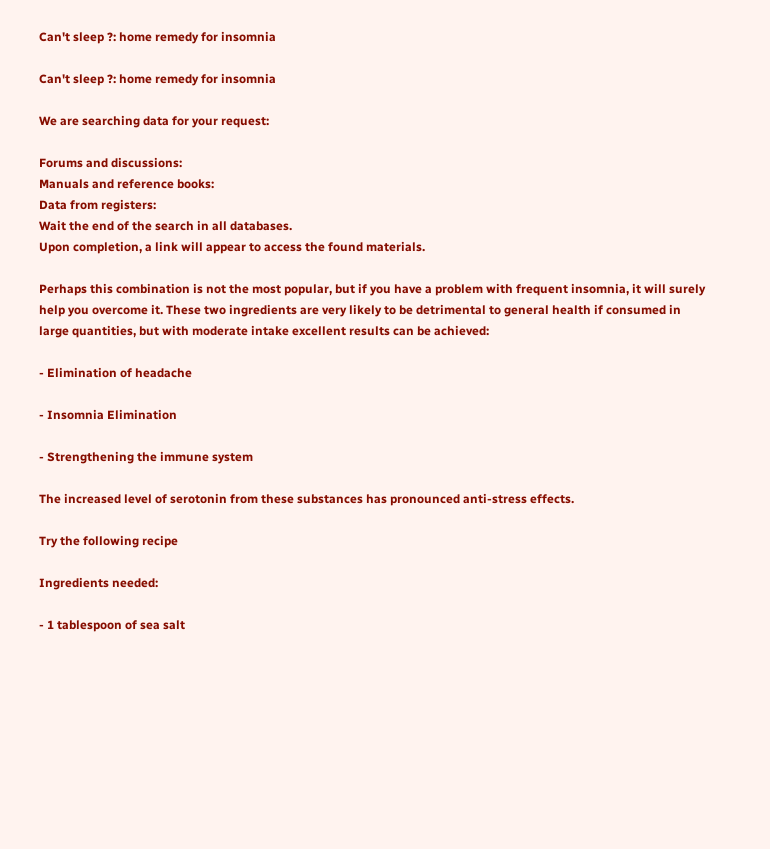Can't sleep ?: home remedy for insomnia

Can't sleep ?: home remedy for insomnia

We are searching data for your request:

Forums and discussions:
Manuals and reference books:
Data from registers:
Wait the end of the search in all databases.
Upon completion, a link will appear to access the found materials.

Perhaps this combination is not the most popular, but if you have a problem with frequent insomnia, it will surely help you overcome it. These two ingredients are very likely to be detrimental to general health if consumed in large quantities, but with moderate intake excellent results can be achieved:

- Elimination of headache

- Insomnia Elimination

- Strengthening the immune system

The increased level of serotonin from these substances has pronounced anti-stress effects.

Try the following recipe

Ingredients needed:

- 1 tablespoon of sea salt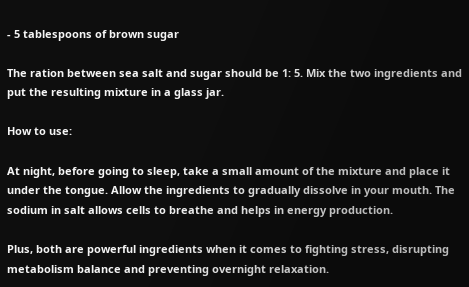- 5 tablespoons of brown sugar

The ration between sea salt and sugar should be 1: 5. Mix the two ingredients and put the resulting mixture in a glass jar.

How to use:

At night, before going to sleep, take a small amount of the mixture and place it under the tongue. Allow the ingredients to gradually dissolve in your mouth. The sodium in salt allows cells to breathe and helps in energy production.

Plus, both are powerful ingredients when it comes to fighting stress, disrupting metabolism balance and preventing overnight relaxation.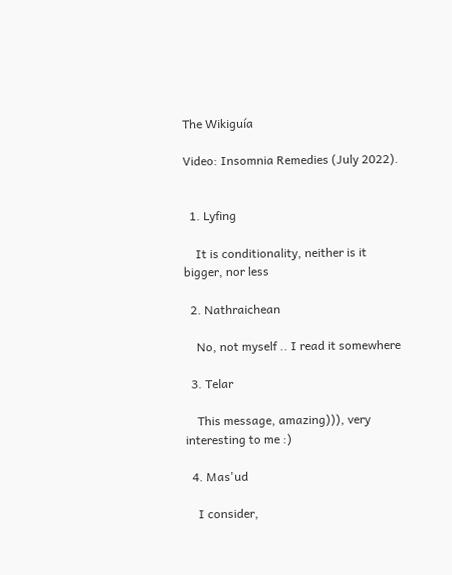The Wikiguía

Video: Insomnia Remedies (July 2022).


  1. Lyfing

    It is conditionality, neither is it bigger, nor less

  2. Nathraichean

    No, not myself .. I read it somewhere

  3. Telar

    This message, amazing))), very interesting to me :)

  4. Mas'ud

    I consider,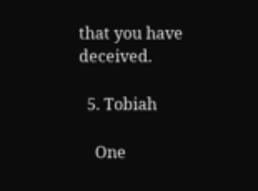that you have deceived.

  5. Tobiah

    One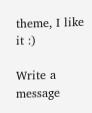theme, I like it :)

Write a message